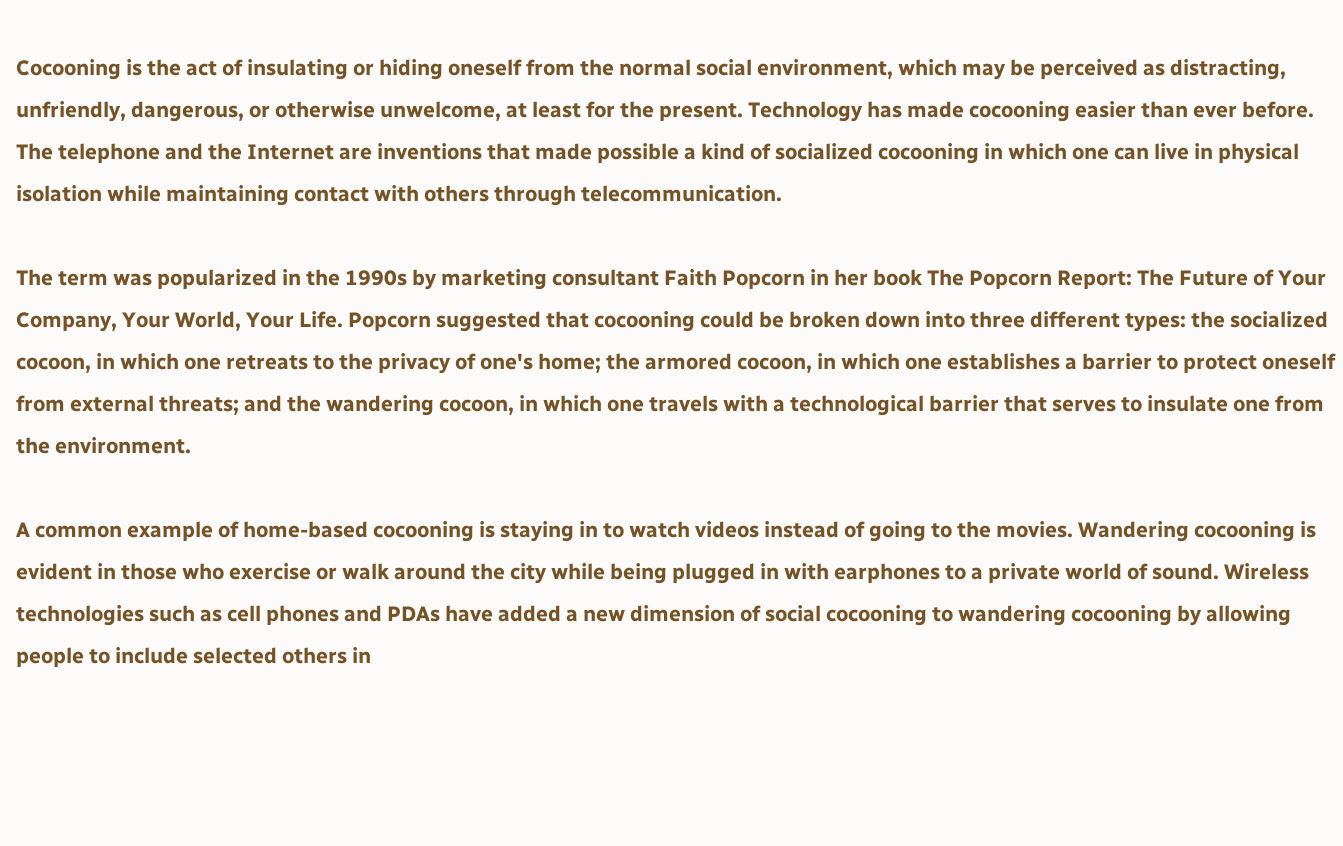Cocooning is the act of insulating or hiding oneself from the normal social environment, which may be perceived as distracting, unfriendly, dangerous, or otherwise unwelcome, at least for the present. Technology has made cocooning easier than ever before. The telephone and the Internet are inventions that made possible a kind of socialized cocooning in which one can live in physical isolation while maintaining contact with others through telecommunication.

The term was popularized in the 1990s by marketing consultant Faith Popcorn in her book The Popcorn Report: The Future of Your Company, Your World, Your Life. Popcorn suggested that cocooning could be broken down into three different types: the socialized cocoon, in which one retreats to the privacy of one's home; the armored cocoon, in which one establishes a barrier to protect oneself from external threats; and the wandering cocoon, in which one travels with a technological barrier that serves to insulate one from the environment.

A common example of home-based cocooning is staying in to watch videos instead of going to the movies. Wandering cocooning is evident in those who exercise or walk around the city while being plugged in with earphones to a private world of sound. Wireless technologies such as cell phones and PDAs have added a new dimension of social cocooning to wandering cocooning by allowing people to include selected others in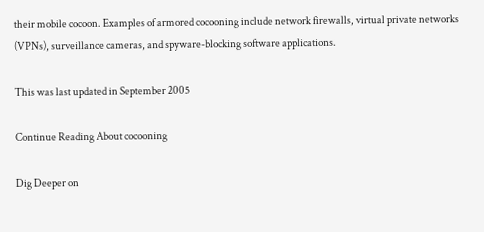their mobile cocoon. Examples of armored cocooning include network firewalls, virtual private networks (VPNs), surveillance cameras, and spyware-blocking software applications.

This was last updated in September 2005

Continue Reading About cocooning

Dig Deeper on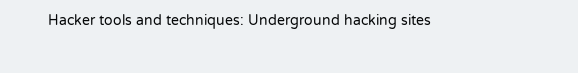Hacker tools and techniques: Underground hacking sites